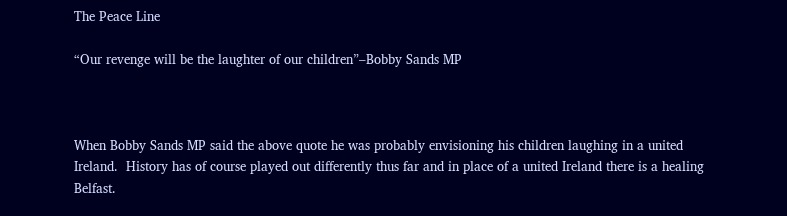The Peace Line

“Our revenge will be the laughter of our children”–Bobby Sands MP



When Bobby Sands MP said the above quote he was probably envisioning his children laughing in a united Ireland.  History has of course played out differently thus far and in place of a united Ireland there is a healing Belfast.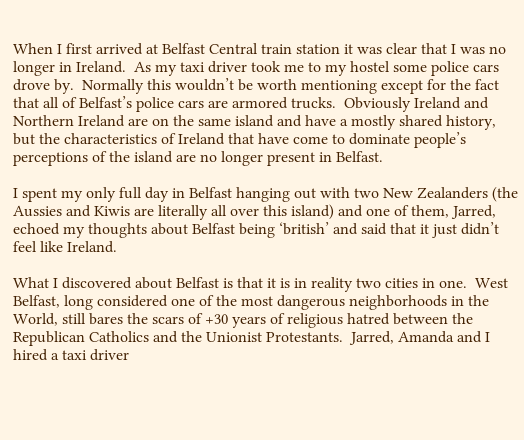When I first arrived at Belfast Central train station it was clear that I was no longer in Ireland.  As my taxi driver took me to my hostel some police cars drove by.  Normally this wouldn’t be worth mentioning except for the fact that all of Belfast’s police cars are armored trucks.  Obviously Ireland and Northern Ireland are on the same island and have a mostly shared history, but the characteristics of Ireland that have come to dominate people’s perceptions of the island are no longer present in Belfast.

I spent my only full day in Belfast hanging out with two New Zealanders (the Aussies and Kiwis are literally all over this island) and one of them, Jarred, echoed my thoughts about Belfast being ‘british’ and said that it just didn’t feel like Ireland.

What I discovered about Belfast is that it is in reality two cities in one.  West Belfast, long considered one of the most dangerous neighborhoods in the World, still bares the scars of +30 years of religious hatred between the Republican Catholics and the Unionist Protestants.  Jarred, Amanda and I hired a taxi driver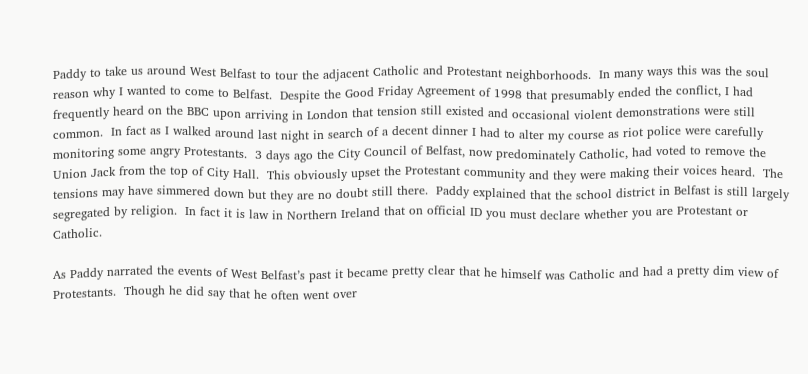Paddy to take us around West Belfast to tour the adjacent Catholic and Protestant neighborhoods.  In many ways this was the soul reason why I wanted to come to Belfast.  Despite the Good Friday Agreement of 1998 that presumably ended the conflict, I had frequently heard on the BBC upon arriving in London that tension still existed and occasional violent demonstrations were still common.  In fact as I walked around last night in search of a decent dinner I had to alter my course as riot police were carefully monitoring some angry Protestants.  3 days ago the City Council of Belfast, now predominately Catholic, had voted to remove the Union Jack from the top of City Hall.  This obviously upset the Protestant community and they were making their voices heard.  The tensions may have simmered down but they are no doubt still there.  Paddy explained that the school district in Belfast is still largely segregated by religion.  In fact it is law in Northern Ireland that on official ID you must declare whether you are Protestant or Catholic.

As Paddy narrated the events of West Belfast’s past it became pretty clear that he himself was Catholic and had a pretty dim view of Protestants.  Though he did say that he often went over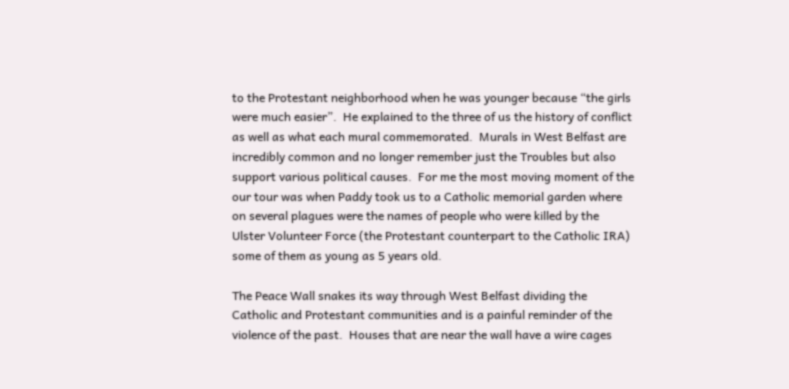to the Protestant neighborhood when he was younger because “the girls were much easier”.  He explained to the three of us the history of conflict as well as what each mural commemorated.  Murals in West Belfast are incredibly common and no longer remember just the Troubles but also support various political causes.  For me the most moving moment of the our tour was when Paddy took us to a Catholic memorial garden where on several plagues were the names of people who were killed by the Ulster Volunteer Force (the Protestant counterpart to the Catholic IRA) some of them as young as 5 years old.

The Peace Wall snakes its way through West Belfast dividing the Catholic and Protestant communities and is a painful reminder of the violence of the past.  Houses that are near the wall have a wire cages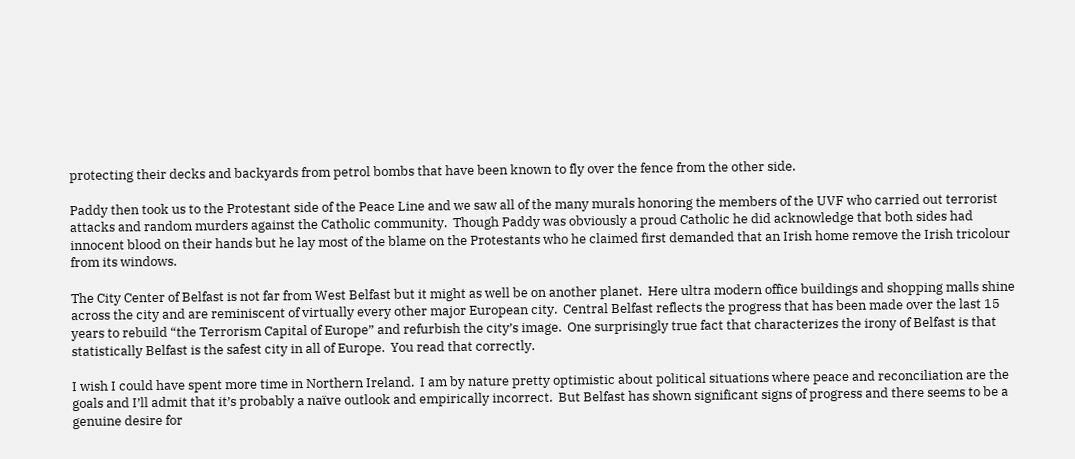protecting their decks and backyards from petrol bombs that have been known to fly over the fence from the other side.

Paddy then took us to the Protestant side of the Peace Line and we saw all of the many murals honoring the members of the UVF who carried out terrorist attacks and random murders against the Catholic community.  Though Paddy was obviously a proud Catholic he did acknowledge that both sides had innocent blood on their hands but he lay most of the blame on the Protestants who he claimed first demanded that an Irish home remove the Irish tricolour from its windows.

The City Center of Belfast is not far from West Belfast but it might as well be on another planet.  Here ultra modern office buildings and shopping malls shine across the city and are reminiscent of virtually every other major European city.  Central Belfast reflects the progress that has been made over the last 15 years to rebuild “the Terrorism Capital of Europe” and refurbish the city’s image.  One surprisingly true fact that characterizes the irony of Belfast is that statistically Belfast is the safest city in all of Europe.  You read that correctly.

I wish I could have spent more time in Northern Ireland.  I am by nature pretty optimistic about political situations where peace and reconciliation are the goals and I’ll admit that it’s probably a naïve outlook and empirically incorrect.  But Belfast has shown significant signs of progress and there seems to be a genuine desire for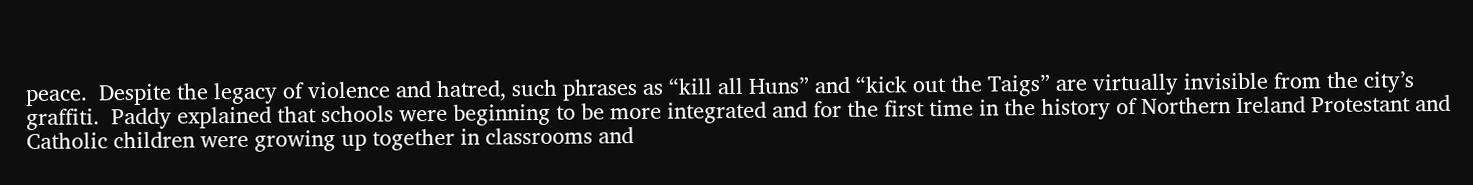peace.  Despite the legacy of violence and hatred, such phrases as “kill all Huns” and “kick out the Taigs” are virtually invisible from the city’s graffiti.  Paddy explained that schools were beginning to be more integrated and for the first time in the history of Northern Ireland Protestant and Catholic children were growing up together in classrooms and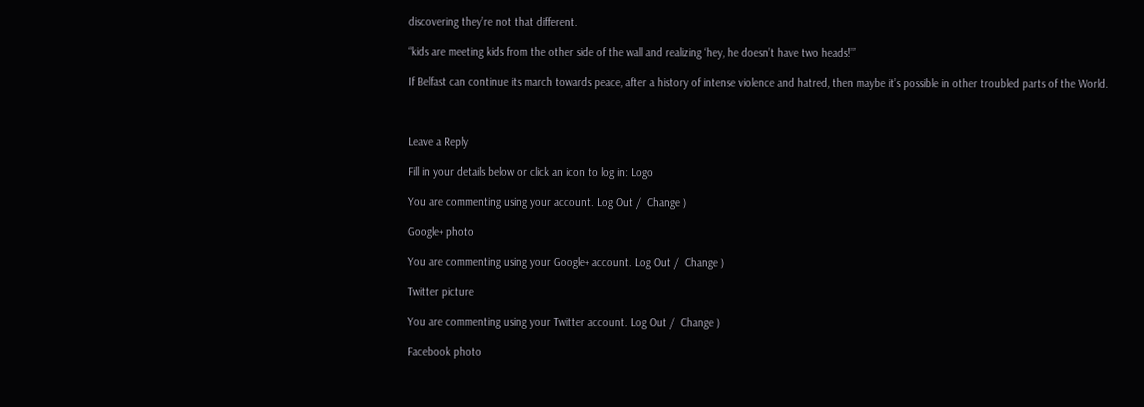discovering they’re not that different.

“kids are meeting kids from the other side of the wall and realizing ‘hey, he doesn’t have two heads!’”

If Belfast can continue its march towards peace, after a history of intense violence and hatred, then maybe it’s possible in other troubled parts of the World.



Leave a Reply

Fill in your details below or click an icon to log in: Logo

You are commenting using your account. Log Out /  Change )

Google+ photo

You are commenting using your Google+ account. Log Out /  Change )

Twitter picture

You are commenting using your Twitter account. Log Out /  Change )

Facebook photo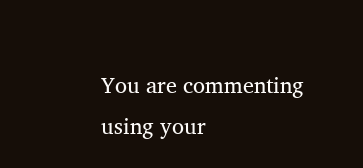You are commenting using your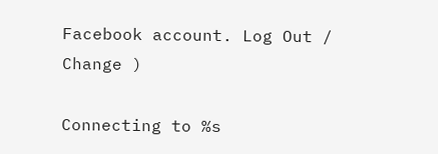Facebook account. Log Out /  Change )

Connecting to %s